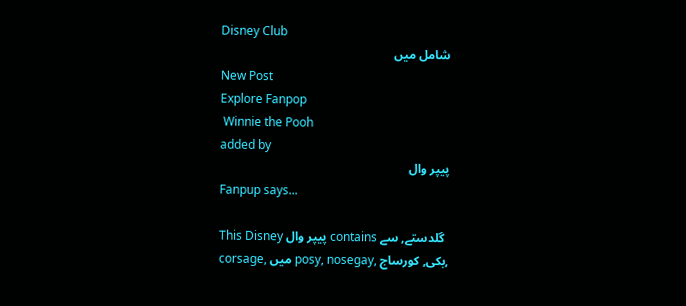Disney Club
شامل میں
New Post
Explore Fanpop
 Winnie the Pooh
added by
پیپر وال
Fanpup says...

This Disney پیپر وال contains گلدستے, سے corsage, میں posy, nosegay, بکی, کورساج,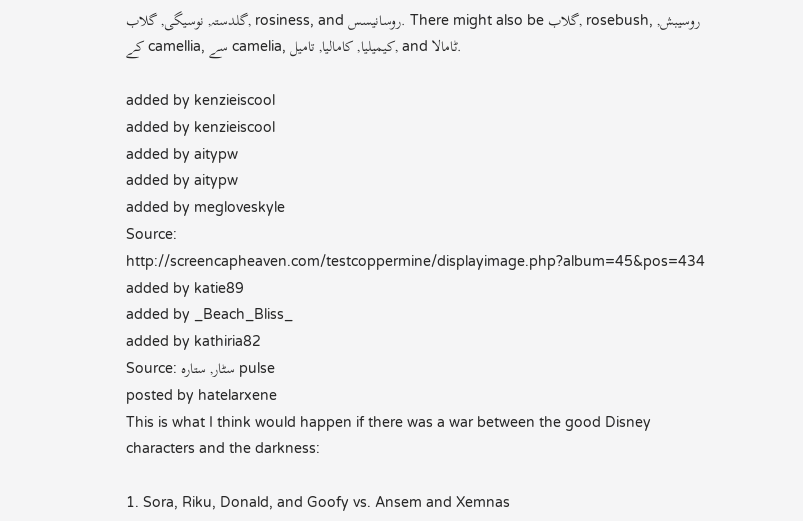گلدستہ, نوسیگی, گلاب, rosiness, and روسانیسس. There might also be گلاب, rosebush, روسیبش, کے camellia, سے camelia, کیمیلیا, کامالیا, تامیل, and ٹامالا.

added by kenzieiscool
added by kenzieiscool
added by aitypw
added by aitypw
added by megloveskyle
Source: http://screencapheaven.com/testcoppermine/displayimage.php?album=45&pos=434
added by katie89
added by _Beach_Bliss_
added by kathiria82
Source: سٹار, ستارہ pulse
posted by hatelarxene
This is what I think would happen if there was a war between the good Disney characters and the darkness:

1. Sora, Riku, Donald, and Goofy vs. Ansem and Xemnas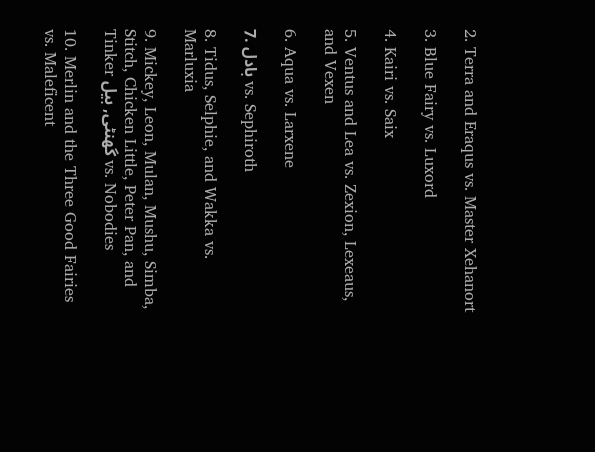2. Terra and Eraqus vs. Master Xehanort

3. Blue Fairy vs. Luxord

4. Kairi vs. Saix

5. Ventus and Lea vs. Zexion, Lexeaus, and Vexen

6. Aqua vs. Larxene

7. بادل vs. Sephiroth

8. Tidus, Selphie, and Wakka vs. Marluxia

9. Mickey, Leon, Mulan, Mushu, Simba, Stitch, Chicken Little, Peter Pan, and Tinker گھنٹی, بیل vs. Nobodies

10. Merlin and the Three Good Fairies vs. Maleficent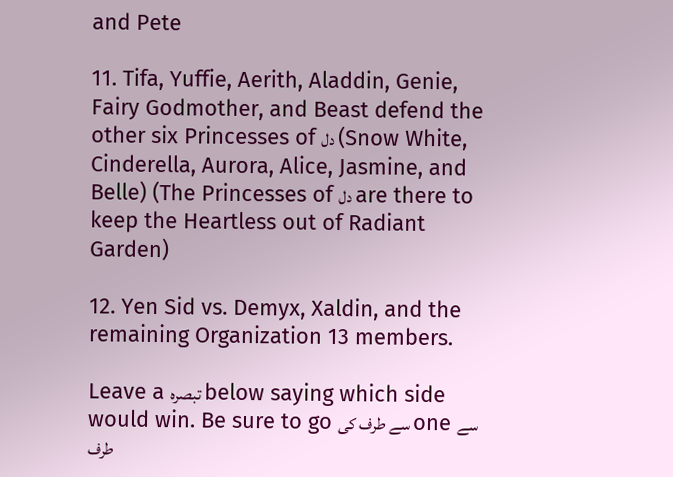and Pete

11. Tifa, Yuffie, Aerith, Aladdin, Genie, Fairy Godmother, and Beast defend the other six Princesses of دل (Snow White, Cinderella, Aurora, Alice, Jasmine, and Belle) (The Princesses of دل are there to keep the Heartless out of Radiant Garden)

12. Yen Sid vs. Demyx, Xaldin, and the remaining Organization 13 members.

Leave a تبصرہ below saying which side would win. Be sure to go سے طرف کی one سے طرف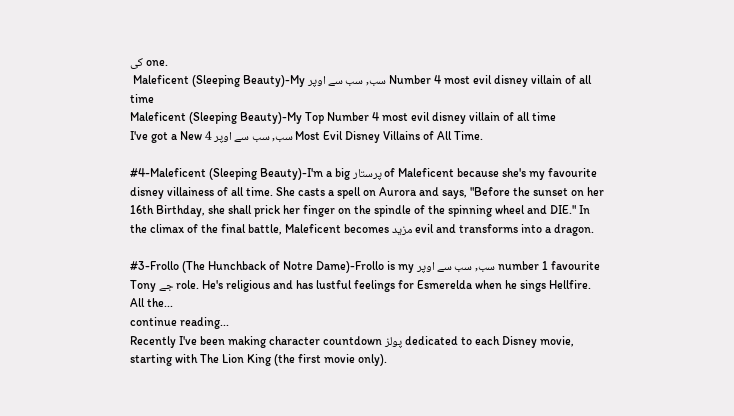کی one.
 Maleficent (Sleeping Beauty)-My سب, سب سے اوپر Number 4 most evil disney villain of all time
Maleficent (Sleeping Beauty)-My Top Number 4 most evil disney villain of all time
I've got a New سب, سب سے اوپر 4 Most Evil Disney Villains of All Time.

#4-Maleficent (Sleeping Beauty)-I'm a big پرستار of Maleficent because she's my favourite disney villainess of all time. She casts a spell on Aurora and says, "Before the sunset on her 16th Birthday, she shall prick her finger on the spindle of the spinning wheel and DIE." In the climax of the final battle, Maleficent becomes مزید evil and transforms into a dragon.

#3-Frollo (The Hunchback of Notre Dame)-Frollo is my سب, سب سے اوپر number 1 favourite Tony جے role. He's religious and has lustful feelings for Esmerelda when he sings Hellfire. All the...
continue reading...
Recently I've been making character countdown پولز dedicated to each Disney movie, starting with The Lion King (the first movie only).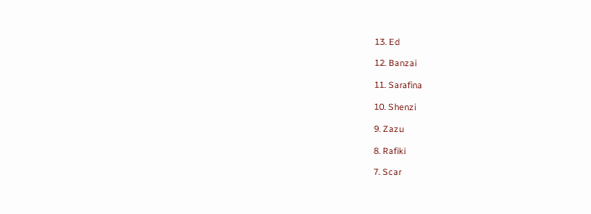13. Ed

12. Banzai

11. Sarafina

10. Shenzi

9. Zazu

8. Rafiki

7. Scar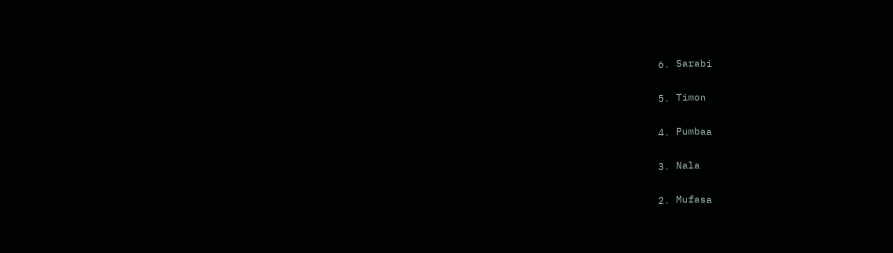6. Sarabi

5. Timon

4. Pumbaa

3. Nala

2. Mufasa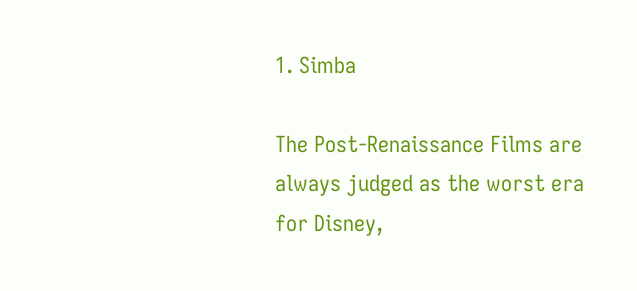1. Simba

The Post-Renaissance Films are always judged as the worst era for Disney,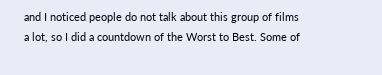and I noticed people do not talk about this group of films a lot, so I did a countdown of the Worst to Best. Some of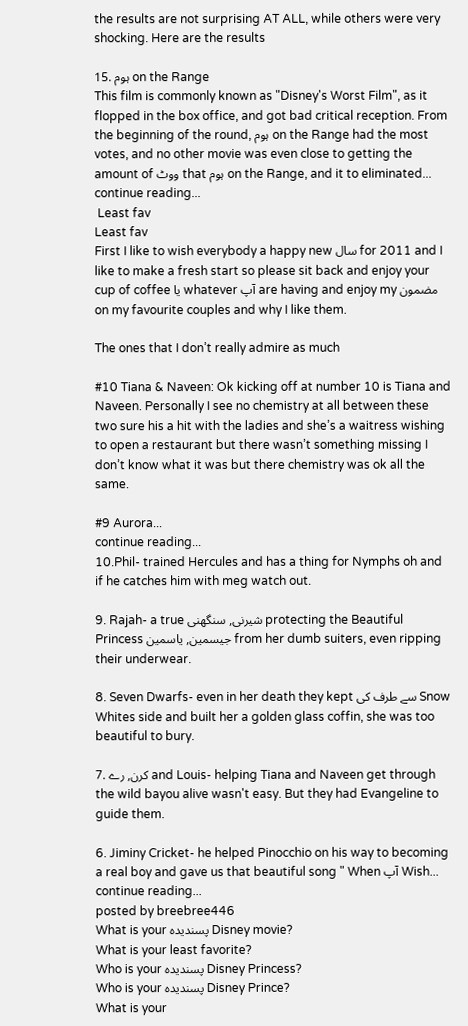the results are not surprising AT ALL, while others were very shocking. Here are the results

15. ہوم on the Range
This film is commonly known as "Disney's Worst Film", as it flopped in the box office, and got bad critical reception. From the beginning of the round, ہوم on the Range had the most votes, and no other movie was even close to getting the amount of ووٹ that ہوم on the Range, and it to eliminated...
continue reading...
 Least fav
Least fav
First I like to wish everybody a happy new سال for 2011 and I like to make a fresh start so please sit back and enjoy your cup of coffee یا whatever آپ are having and enjoy my مضمون on my favourite couples and why I like them.

The ones that I don’t really admire as much

#10 Tiana & Naveen: Ok kicking off at number 10 is Tiana and Naveen. Personally I see no chemistry at all between these two sure his a hit with the ladies and she’s a waitress wishing to open a restaurant but there wasn’t something missing I don’t know what it was but there chemistry was ok all the same.

#9 Aurora...
continue reading...
10.Phil- trained Hercules and has a thing for Nymphs oh and if he catches him with meg watch out.

9. Rajah- a true شیرنی, سنگھنی protecting the Beautiful Princess جیسمین, یاسمین from her dumb suiters, even ripping their underwear.

8. Seven Dwarfs- even in her death they kept سے طرف کی Snow Whites side and built her a golden glass coffin, she was too beautiful to bury.

7. کرن, رے and Louis- helping Tiana and Naveen get through the wild bayou alive wasn't easy. But they had Evangeline to guide them.

6. Jiminy Cricket- he helped Pinocchio on his way to becoming a real boy and gave us that beautiful song " When آپ Wish...
continue reading...
posted by breebree446
What is your پسندیدہ Disney movie?
What is your least favorite?
Who is your پسندیدہ Disney Princess?
Who is your پسندیدہ Disney Prince?
What is your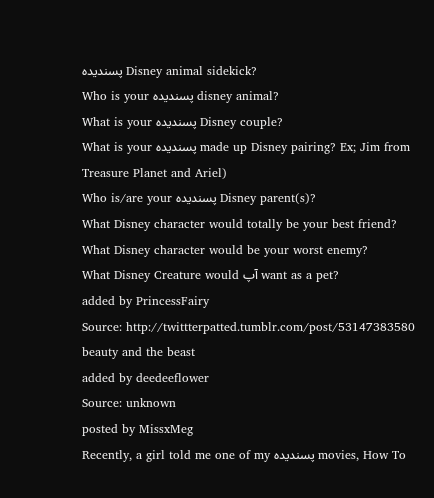پسندیدہ Disney animal sidekick?
Who is your پسندیدہ disney animal?
What is your پسندیدہ Disney couple?
What is your پسندیدہ made up Disney pairing? Ex; Jim from Treasure Planet and Ariel)
Who is/are your پسندیدہ Disney parent(s)?
What Disney character would totally be your best friend?
What Disney character would be your worst enemy?
What Disney Creature would آپ want as a pet?
added by PrincessFairy
Source: http://twittterpatted.tumblr.com/post/53147383580
beauty and the beast
added by deedeeflower
Source: unknown
posted by MissxMeg
Recently, a girl told me one of my پسندیدہ movies, How To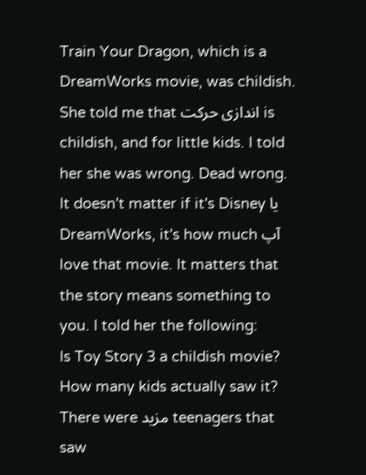Train Your Dragon, which is a DreamWorks movie, was childish. She told me that اندازی حرکت is childish, and for little kids. I told her she was wrong. Dead wrong. It doesn't matter if it's Disney یا DreamWorks, it's how much آپ love that movie. It matters that the story means something to you. I told her the following:
Is Toy Story 3 a childish movie? How many kids actually saw it? There were مزید teenagers that saw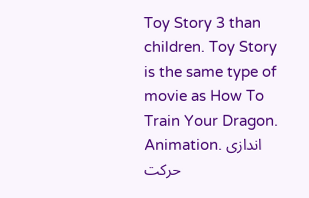Toy Story 3 than children. Toy Story is the same type of movie as How To Train Your Dragon. Animation. اندازی حرکت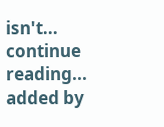isn't...
continue reading...
added by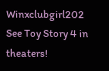Winxclubgirl202
See Toy Story 4 in theaters!